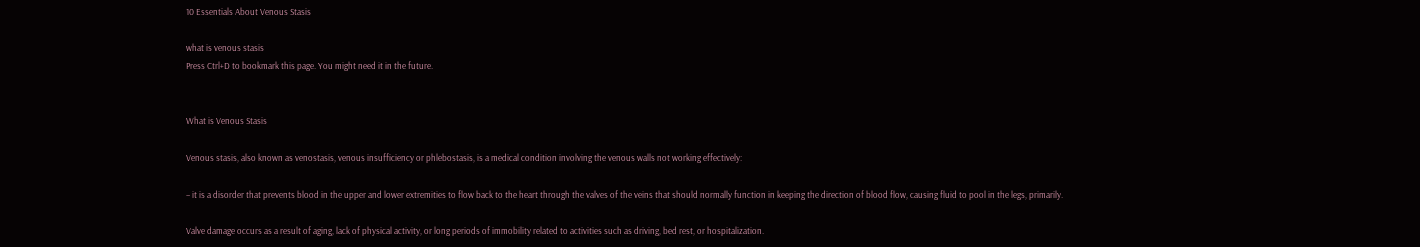10 Essentials About Venous Stasis

what is venous stasis
Press Ctrl+D to bookmark this page. You might need it in the future.


What is Venous Stasis

Venous stasis, also known as venostasis, venous insufficiency or phlebostasis, is a medical condition involving the venous walls not working effectively:

– it is a disorder that prevents blood in the upper and lower extremities to flow back to the heart through the valves of the veins that should normally function in keeping the direction of blood flow, causing fluid to pool in the legs, primarily.

Valve damage occurs as a result of aging, lack of physical activity, or long periods of immobility related to activities such as driving, bed rest, or hospitalization.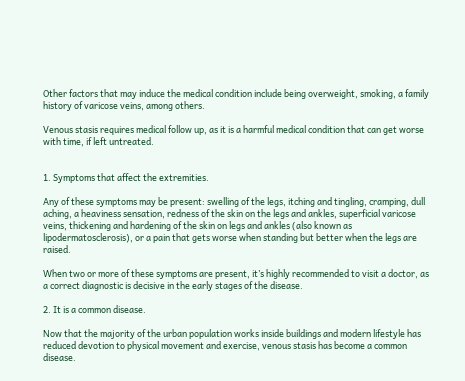Other factors that may induce the medical condition include being overweight, smoking, a family history of varicose veins, among others.

Venous stasis requires medical follow up, as it is a harmful medical condition that can get worse with time, if left untreated.


1. Symptoms that affect the extremities.

Any of these symptoms may be present: swelling of the legs, itching and tingling, cramping, dull aching, a heaviness sensation, redness of the skin on the legs and ankles, superficial varicose veins, thickening and hardening of the skin on legs and ankles (also known as lipodermatosclerosis), or a pain that gets worse when standing but better when the legs are raised.

When two or more of these symptoms are present, it’s highly recommended to visit a doctor, as a correct diagnostic is decisive in the early stages of the disease.

2. It is a common disease.

Now that the majority of the urban population works inside buildings and modern lifestyle has reduced devotion to physical movement and exercise, venous stasis has become a common disease.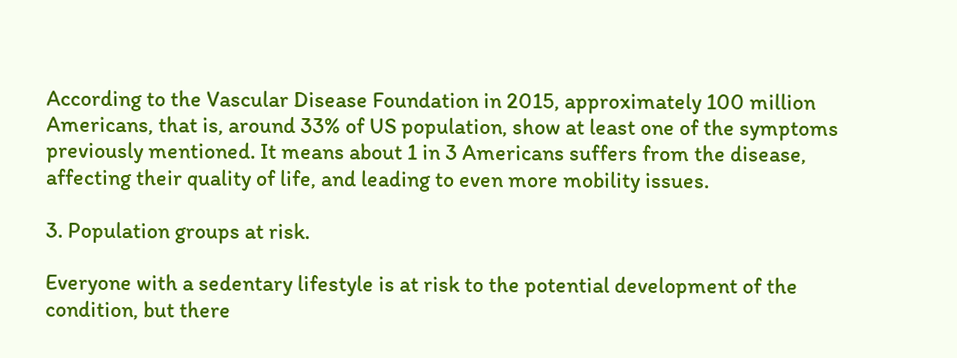According to the Vascular Disease Foundation in 2015, approximately 100 million Americans, that is, around 33% of US population, show at least one of the symptoms previously mentioned. It means about 1 in 3 Americans suffers from the disease, affecting their quality of life, and leading to even more mobility issues.

3. Population groups at risk.

Everyone with a sedentary lifestyle is at risk to the potential development of the condition, but there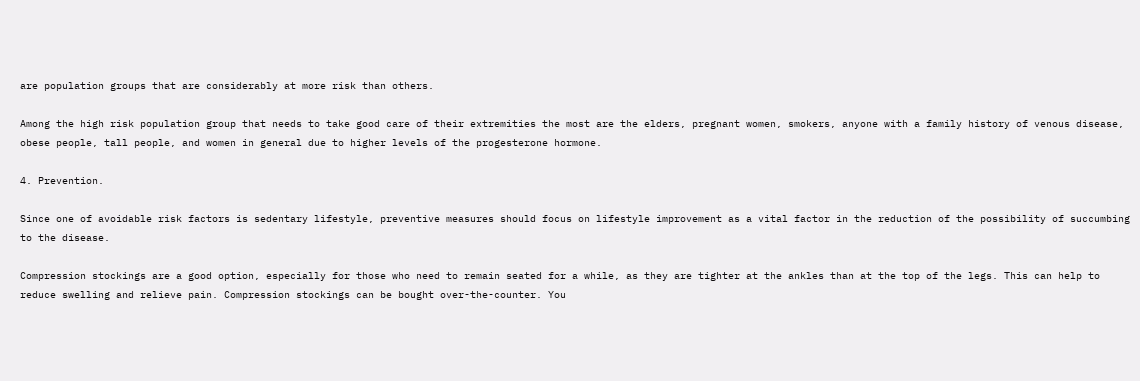are population groups that are considerably at more risk than others.

Among the high risk population group that needs to take good care of their extremities the most are the elders, pregnant women, smokers, anyone with a family history of venous disease, obese people, tall people, and women in general due to higher levels of the progesterone hormone.

4. Prevention.

Since one of avoidable risk factors is sedentary lifestyle, preventive measures should focus on lifestyle improvement as a vital factor in the reduction of the possibility of succumbing to the disease.

Compression stockings are a good option, especially for those who need to remain seated for a while, as they are tighter at the ankles than at the top of the legs. This can help to reduce swelling and relieve pain. Compression stockings can be bought over-the-counter. You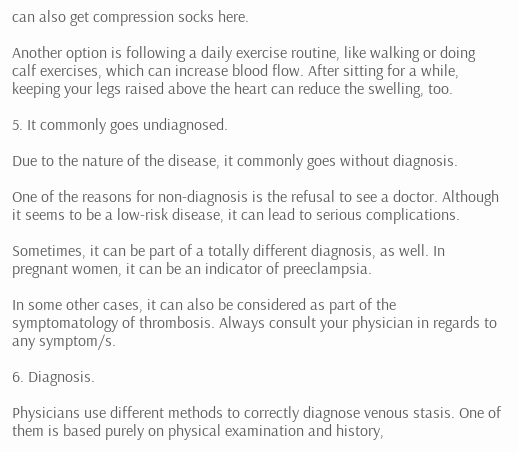can also get compression socks here.

Another option is following a daily exercise routine, like walking or doing calf exercises, which can increase blood flow. After sitting for a while, keeping your legs raised above the heart can reduce the swelling, too.

5. It commonly goes undiagnosed.

Due to the nature of the disease, it commonly goes without diagnosis.

One of the reasons for non-diagnosis is the refusal to see a doctor. Although it seems to be a low-risk disease, it can lead to serious complications.

Sometimes, it can be part of a totally different diagnosis, as well. In pregnant women, it can be an indicator of preeclampsia.

In some other cases, it can also be considered as part of the symptomatology of thrombosis. Always consult your physician in regards to any symptom/s.

6. Diagnosis.

Physicians use different methods to correctly diagnose venous stasis. One of them is based purely on physical examination and history,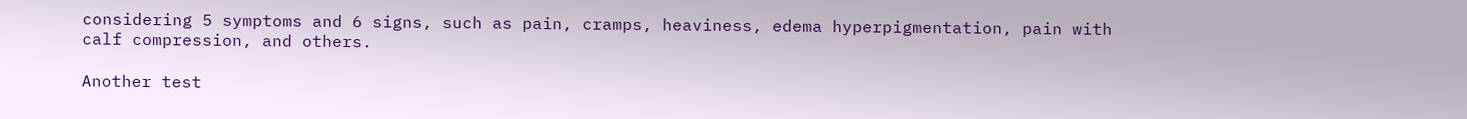considering 5 symptoms and 6 signs, such as pain, cramps, heaviness, edema hyperpigmentation, pain with calf compression, and others.

Another test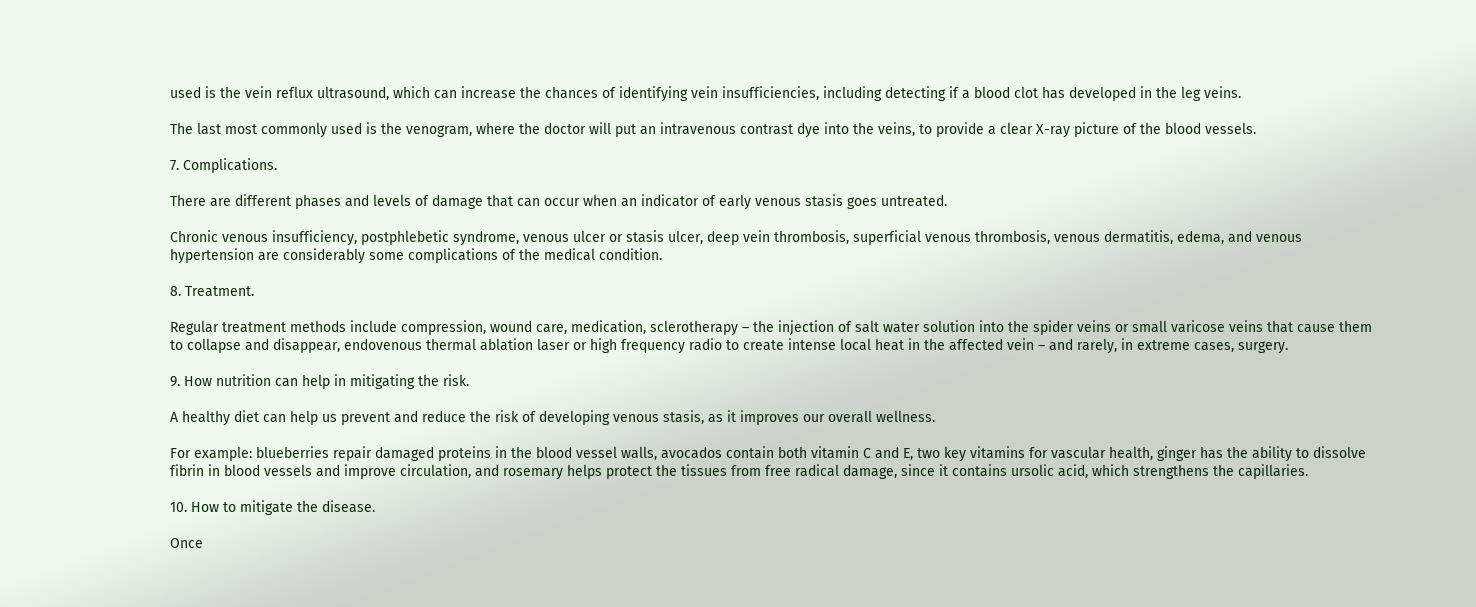used is the vein reflux ultrasound, which can increase the chances of identifying vein insufficiencies, including detecting if a blood clot has developed in the leg veins.

The last most commonly used is the venogram, where the doctor will put an intravenous contrast dye into the veins, to provide a clear X-ray picture of the blood vessels.

7. Complications.

There are different phases and levels of damage that can occur when an indicator of early venous stasis goes untreated.

Chronic venous insufficiency, postphlebetic syndrome, venous ulcer or stasis ulcer, deep vein thrombosis, superficial venous thrombosis, venous dermatitis, edema, and venous hypertension are considerably some complications of the medical condition.

8. Treatment.

Regular treatment methods include compression, wound care, medication, sclerotherapy – the injection of salt water solution into the spider veins or small varicose veins that cause them to collapse and disappear, endovenous thermal ablation laser or high frequency radio to create intense local heat in the affected vein – and rarely, in extreme cases, surgery.

9. How nutrition can help in mitigating the risk.

A healthy diet can help us prevent and reduce the risk of developing venous stasis, as it improves our overall wellness.

For example: blueberries repair damaged proteins in the blood vessel walls, avocados contain both vitamin C and E, two key vitamins for vascular health, ginger has the ability to dissolve fibrin in blood vessels and improve circulation, and rosemary helps protect the tissues from free radical damage, since it contains ursolic acid, which strengthens the capillaries.

10. How to mitigate the disease.

Once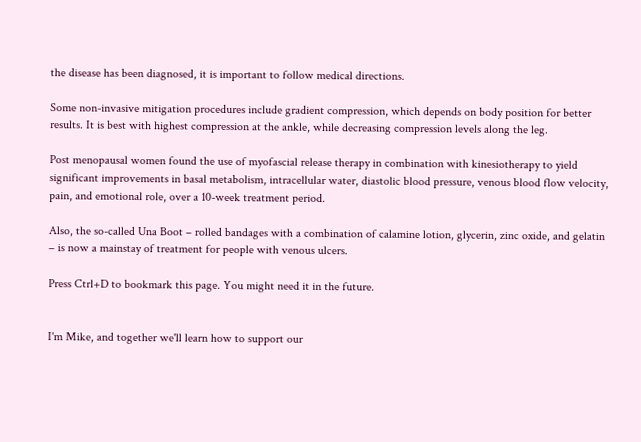the disease has been diagnosed, it is important to follow medical directions.

Some non-invasive mitigation procedures include gradient compression, which depends on body position for better results. It is best with highest compression at the ankle, while decreasing compression levels along the leg.

Post menopausal women found the use of myofascial release therapy in combination with kinesiotherapy to yield significant improvements in basal metabolism, intracellular water, diastolic blood pressure, venous blood flow velocity, pain, and emotional role, over a 10-week treatment period.

Also, the so-called Una Boot – rolled bandages with a combination of calamine lotion, glycerin, zinc oxide, and gelatin – is now a mainstay of treatment for people with venous ulcers.

Press Ctrl+D to bookmark this page. You might need it in the future.


I'm Mike, and together we'll learn how to support our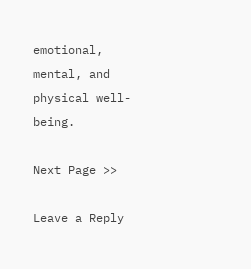emotional, mental, and physical well-being.

Next Page >>

Leave a Reply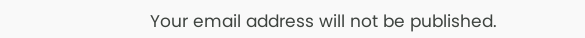Your email address will not be published.